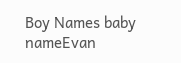Boy Names baby nameEvan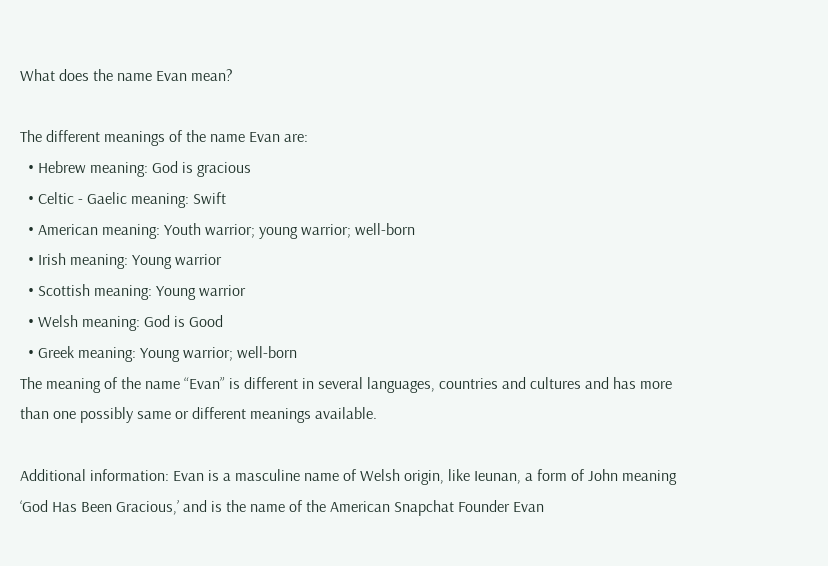What does the name Evan mean?

The different meanings of the name Evan are:
  • Hebrew meaning: God is gracious
  • Celtic - Gaelic meaning: Swift
  • American meaning: Youth warrior; young warrior; well-born
  • Irish meaning: Young warrior
  • Scottish meaning: Young warrior
  • Welsh meaning: God is Good
  • Greek meaning: Young warrior; well-born
The meaning of the name “Evan” is different in several languages, countries and cultures and has more than one possibly same or different meanings available.

Additional information: Evan is a masculine name of Welsh origin, like Ieunan, a form of John meaning ‘God Has Been Gracious,’ and is the name of the American Snapchat Founder Evan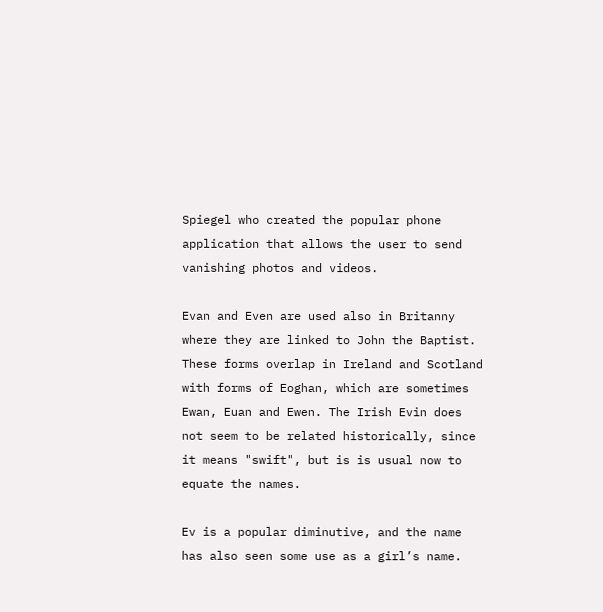Spiegel who created the popular phone application that allows the user to send vanishing photos and videos.

Evan and Even are used also in Britanny where they are linked to John the Baptist. These forms overlap in Ireland and Scotland with forms of Eoghan, which are sometimes Ewan, Euan and Ewen. The Irish Evin does not seem to be related historically, since it means "swift", but is is usual now to equate the names.

Ev is a popular diminutive, and the name has also seen some use as a girl’s name.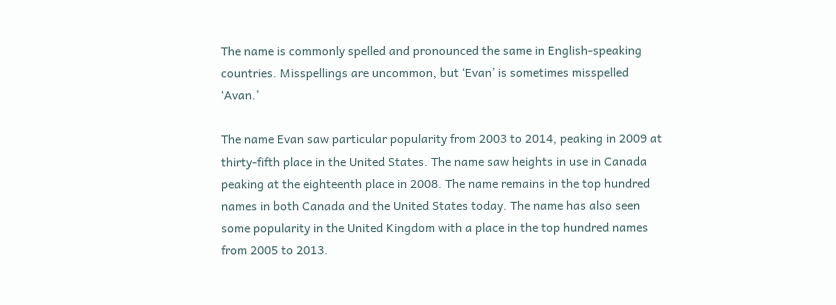The name is commonly spelled and pronounced the same in English-speaking countries. Misspellings are uncommon, but ‘Evan’ is sometimes misspelled ‘Avan.’

The name Evan saw particular popularity from 2003 to 2014, peaking in 2009 at thirty-fifth place in the United States. The name saw heights in use in Canada peaking at the eighteenth place in 2008. The name remains in the top hundred names in both Canada and the United States today. The name has also seen some popularity in the United Kingdom with a place in the top hundred names from 2005 to 2013.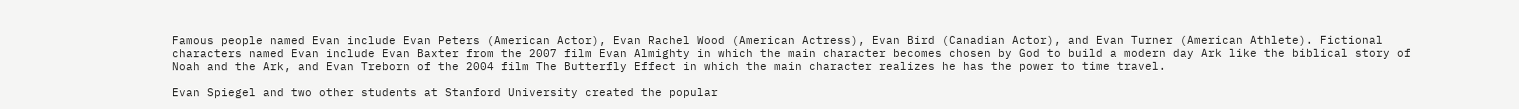Famous people named Evan include Evan Peters (American Actor), Evan Rachel Wood (American Actress), Evan Bird (Canadian Actor), and Evan Turner (American Athlete). Fictional characters named Evan include Evan Baxter from the 2007 film Evan Almighty in which the main character becomes chosen by God to build a modern day Ark like the biblical story of Noah and the Ark, and Evan Treborn of the 2004 film The Butterfly Effect in which the main character realizes he has the power to time travel.

Evan Spiegel and two other students at Stanford University created the popular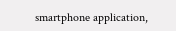smartphone application,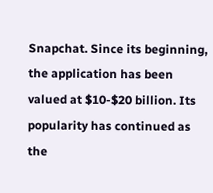Snapchat. Since its beginning, the application has been valued at $10-$20 billion. Its popularity has continued as the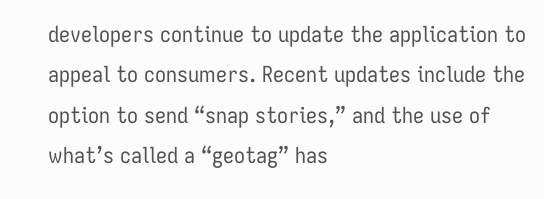developers continue to update the application to appeal to consumers. Recent updates include the option to send “snap stories,” and the use of what’s called a “geotag” has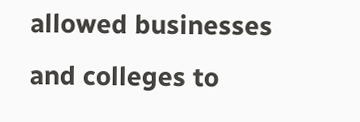allowed businesses and colleges to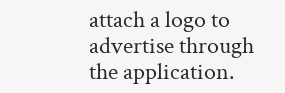attach a logo to advertise through the application.